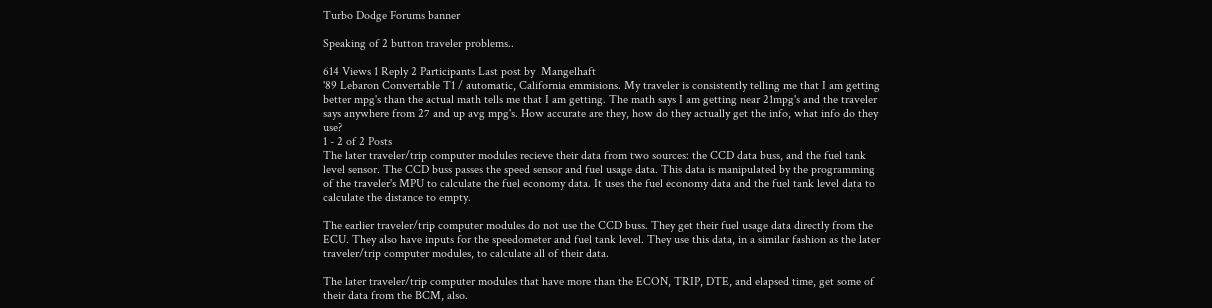Turbo Dodge Forums banner

Speaking of 2 button traveler problems..

614 Views 1 Reply 2 Participants Last post by  Mangelhaft
'89 Lebaron Convertable T1 / automatic, California emmisions. My traveler is consistently telling me that I am getting better mpg's than the actual math tells me that I am getting. The math says I am getting near 21mpg's and the traveler says anywhere from 27 and up avg mpg's. How accurate are they, how do they actually get the info, what info do they use?
1 - 2 of 2 Posts
The later traveler/trip computer modules recieve their data from two sources: the CCD data buss, and the fuel tank level sensor. The CCD buss passes the speed sensor and fuel usage data. This data is manipulated by the programming of the traveler's MPU to calculate the fuel economy data. It uses the fuel economy data and the fuel tank level data to calculate the distance to empty.

The earlier traveler/trip computer modules do not use the CCD buss. They get their fuel usage data directly from the ECU. They also have inputs for the speedometer and fuel tank level. They use this data, in a similar fashion as the later traveler/trip computer modules, to calculate all of their data.

The later traveler/trip computer modules that have more than the ECON, TRIP, DTE, and elapsed time, get some of their data from the BCM, also.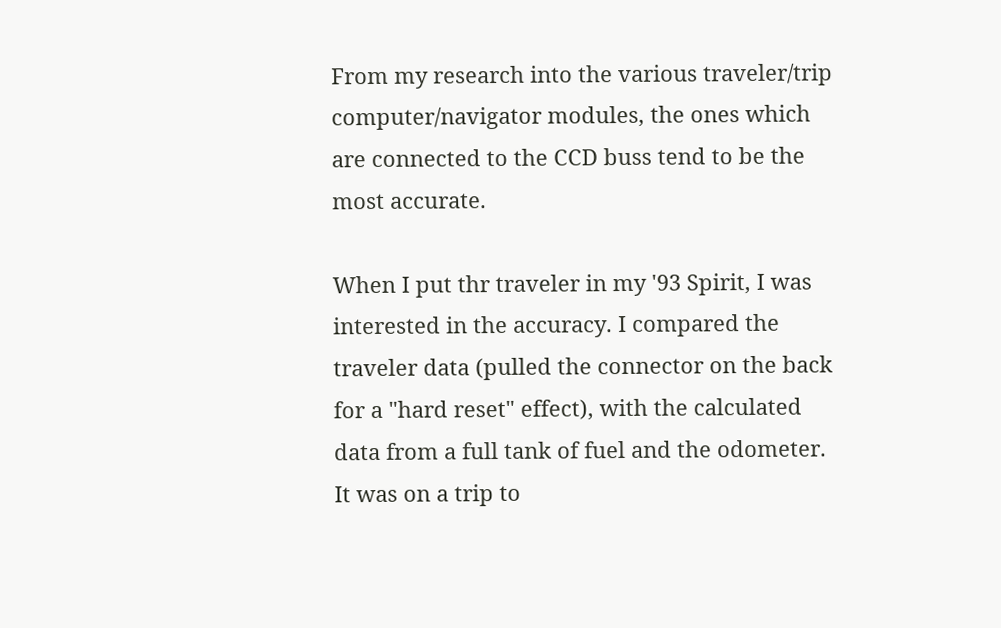From my research into the various traveler/trip computer/navigator modules, the ones which are connected to the CCD buss tend to be the most accurate.

When I put thr traveler in my '93 Spirit, I was interested in the accuracy. I compared the traveler data (pulled the connector on the back for a "hard reset" effect), with the calculated data from a full tank of fuel and the odometer. It was on a trip to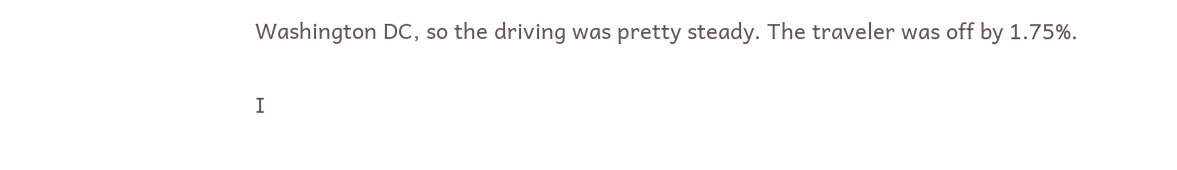Washington DC, so the driving was pretty steady. The traveler was off by 1.75%.

I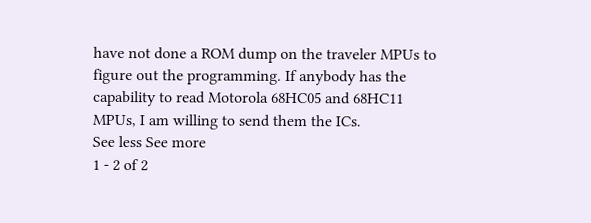have not done a ROM dump on the traveler MPUs to figure out the programming. If anybody has the capability to read Motorola 68HC05 and 68HC11 MPUs, I am willing to send them the ICs.
See less See more
1 - 2 of 2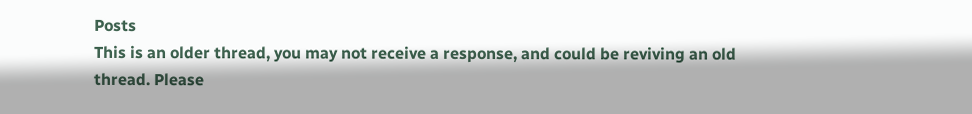Posts
This is an older thread, you may not receive a response, and could be reviving an old thread. Please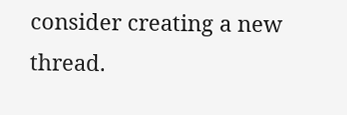consider creating a new thread.